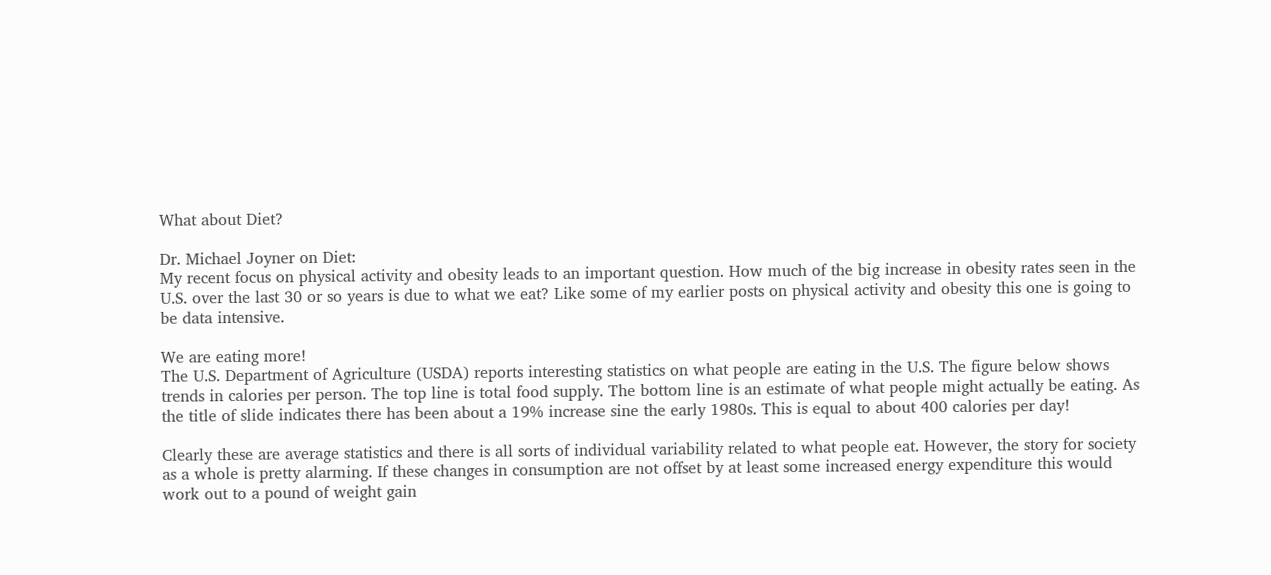What about Diet?

Dr. Michael Joyner on Diet:
My recent focus on physical activity and obesity leads to an important question. How much of the big increase in obesity rates seen in the U.S. over the last 30 or so years is due to what we eat? Like some of my earlier posts on physical activity and obesity this one is going to be data intensive.

We are eating more!
The U.S. Department of Agriculture (USDA) reports interesting statistics on what people are eating in the U.S. The figure below shows trends in calories per person. The top line is total food supply. The bottom line is an estimate of what people might actually be eating. As the title of slide indicates there has been about a 19% increase sine the early 1980s. This is equal to about 400 calories per day!

Clearly these are average statistics and there is all sorts of individual variability related to what people eat. However, the story for society as a whole is pretty alarming. If these changes in consumption are not offset by at least some increased energy expenditure this would work out to a pound of weight gain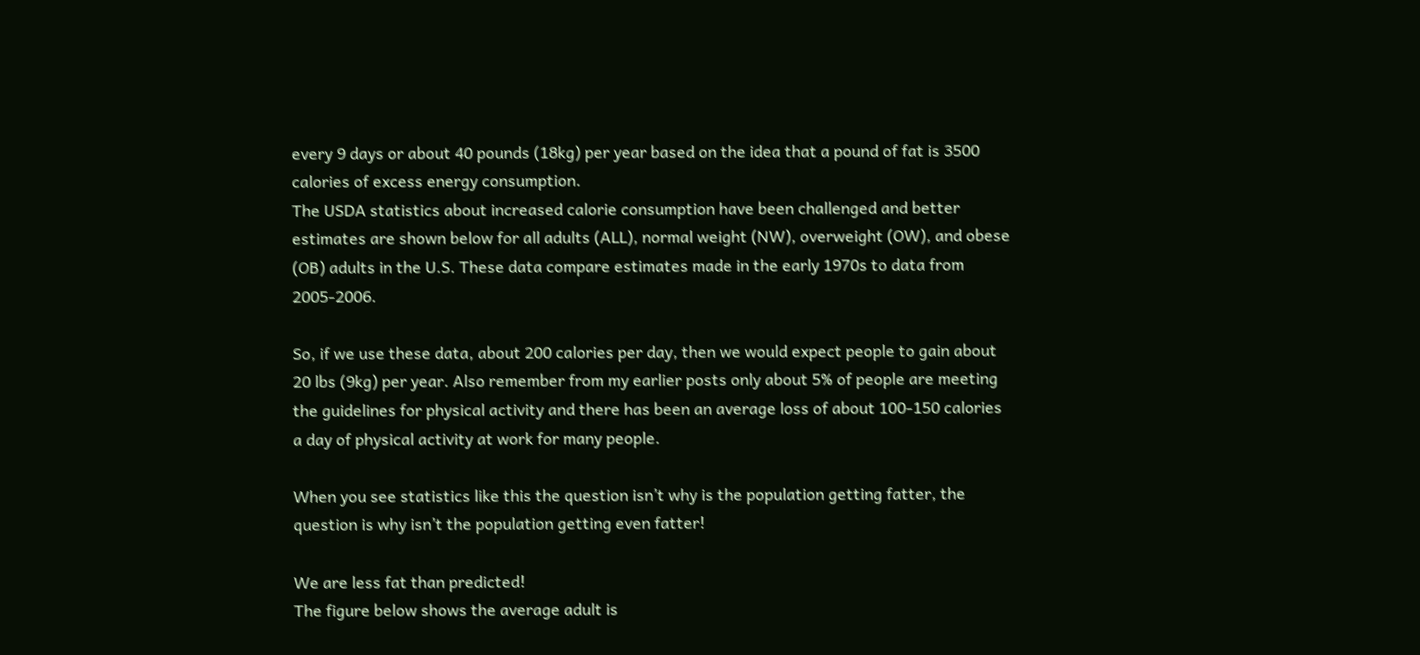every 9 days or about 40 pounds (18kg) per year based on the idea that a pound of fat is 3500 calories of excess energy consumption.
The USDA statistics about increased calorie consumption have been challenged and better estimates are shown below for all adults (ALL), normal weight (NW), overweight (OW), and obese (OB) adults in the U.S. These data compare estimates made in the early 1970s to data from 2005-2006.

So, if we use these data, about 200 calories per day, then we would expect people to gain about 20 lbs (9kg) per year. Also remember from my earlier posts only about 5% of people are meeting the guidelines for physical activity and there has been an average loss of about 100-150 calories a day of physical activity at work for many people.

When you see statistics like this the question isn’t why is the population getting fatter, the question is why isn’t the population getting even fatter!

We are less fat than predicted!
The figure below shows the average adult is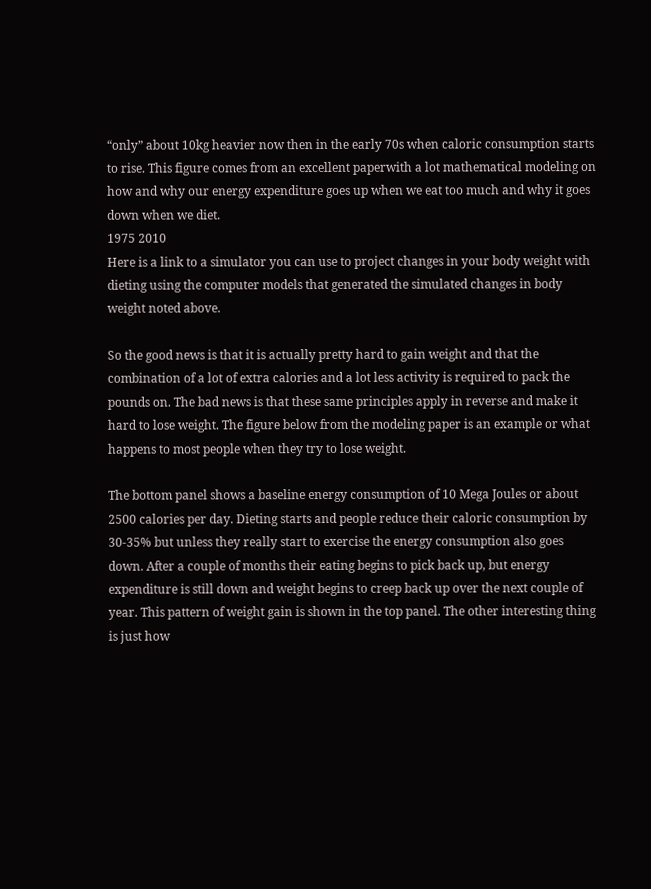“only” about 10kg heavier now then in the early 70s when caloric consumption starts to rise. This figure comes from an excellent paperwith a lot mathematical modeling on how and why our energy expenditure goes up when we eat too much and why it goes down when we diet.
1975 2010
Here is a link to a simulator you can use to project changes in your body weight with dieting using the computer models that generated the simulated changes in body weight noted above.

So the good news is that it is actually pretty hard to gain weight and that the combination of a lot of extra calories and a lot less activity is required to pack the pounds on. The bad news is that these same principles apply in reverse and make it hard to lose weight. The figure below from the modeling paper is an example or what happens to most people when they try to lose weight.

The bottom panel shows a baseline energy consumption of 10 Mega Joules or about 2500 calories per day. Dieting starts and people reduce their caloric consumption by 30-35% but unless they really start to exercise the energy consumption also goes down. After a couple of months their eating begins to pick back up, but energy expenditure is still down and weight begins to creep back up over the next couple of year. This pattern of weight gain is shown in the top panel. The other interesting thing is just how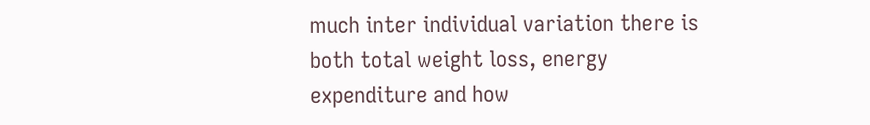much inter individual variation there is both total weight loss, energy expenditure and how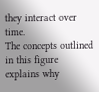they interact over time.
The concepts outlined in this figure explains why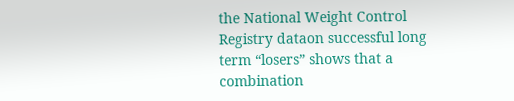the National Weight Control Registry dataon successful long term “losers” shows that a combination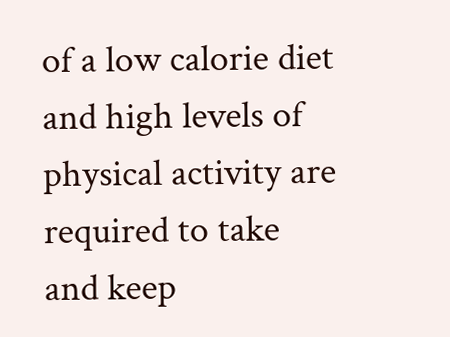of a low calorie diet and high levels of physical activity are required to take and keep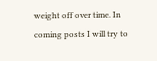weight off over time. In coming posts I will try to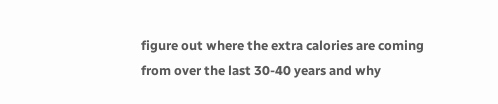figure out where the extra calories are coming from over the last 30-40 years and why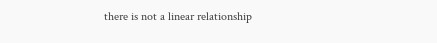there is not a linear relationship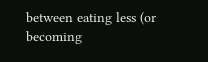between eating less (or becoming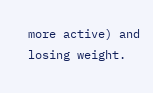more active) and losing weight.